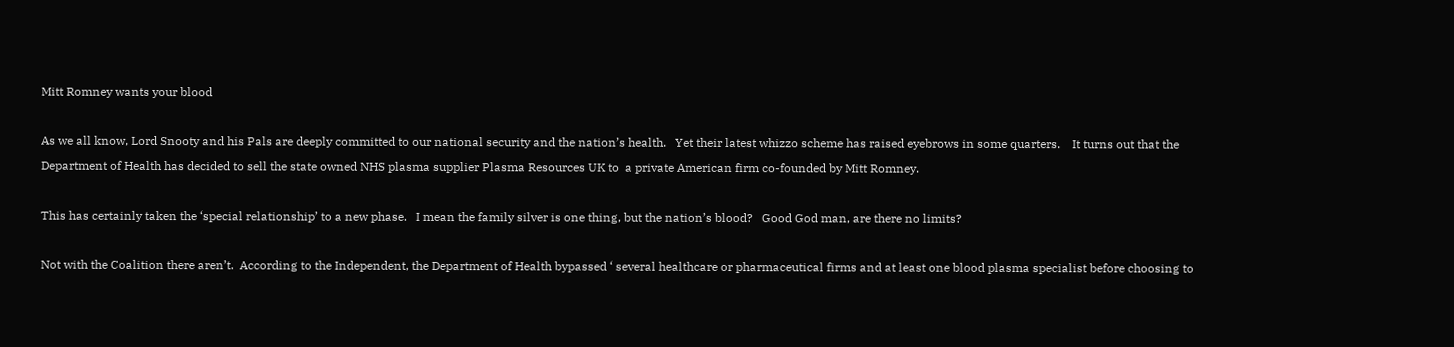Mitt Romney wants your blood

As we all know, Lord Snooty and his Pals are deeply committed to our national security and the nation’s health.   Yet their latest whizzo scheme has raised eyebrows in some quarters.    It turns out that the Department of Health has decided to sell the state owned NHS plasma supplier Plasma Resources UK to  a private American firm co-founded by Mitt Romney.

This has certainly taken the ‘special relationship’ to a new phase.   I mean the family silver is one thing, but the nation’s blood?   Good God man, are there no limits?

Not with the Coalition there aren’t.  According to the Independent, the Department of Health bypassed ‘ several healthcare or pharmaceutical firms and at least one blood plasma specialist before choosing to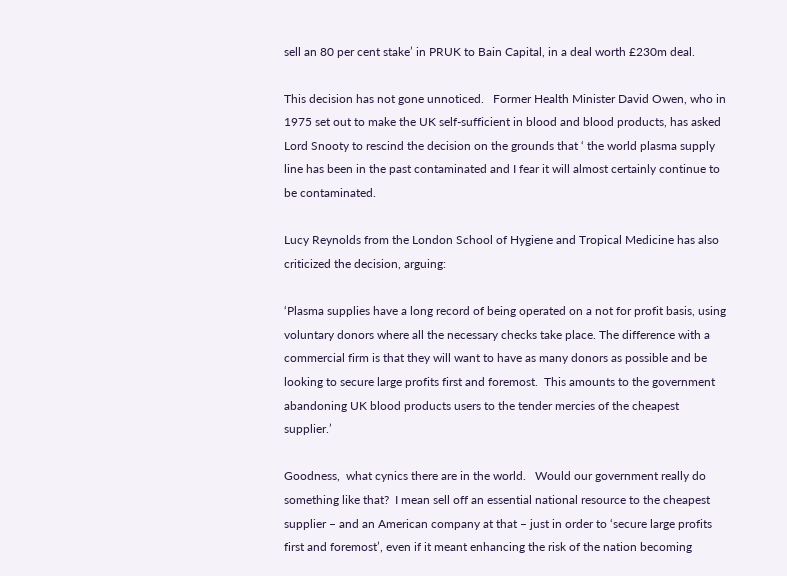sell an 80 per cent stake’ in PRUK to Bain Capital, in a deal worth £230m deal.

This decision has not gone unnoticed.   Former Health Minister David Owen, who in 1975 set out to make the UK self-sufficient in blood and blood products, has asked Lord Snooty to rescind the decision on the grounds that ‘ the world plasma supply line has been in the past contaminated and I fear it will almost certainly continue to be contaminated.

Lucy Reynolds from the London School of Hygiene and Tropical Medicine has also criticized the decision, arguing:

‘Plasma supplies have a long record of being operated on a not for profit basis, using voluntary donors where all the necessary checks take place. The difference with a commercial firm is that they will want to have as many donors as possible and be looking to secure large profits first and foremost.  This amounts to the government abandoning UK blood products users to the tender mercies of the cheapest supplier.’

Goodness,  what cynics there are in the world.   Would our government really do something like that?  I mean sell off an essential national resource to the cheapest supplier – and an American company at that – just in order to ‘secure large profits first and foremost’, even if it meant enhancing the risk of the nation becoming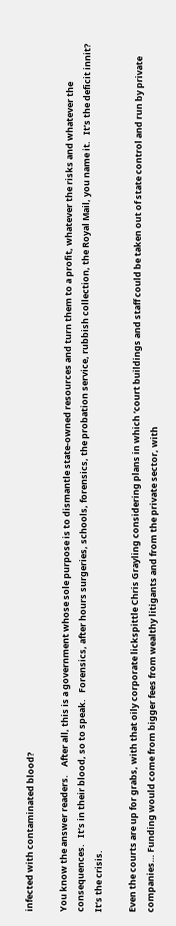infected with contaminated blood?

You know the answer readers.    After all, this is a government whose sole purpose is to dismantle state-owned resources and turn them to a profit, whatever the risks and whatever the consequences.   It’s in their blood, so to speak.   Forensics, after hours surgeries, schools, forensics, the probation service, rubbish collection, the Royal Mail, you name it.   It’s the deficit innit?   It’s the crisis.

Even the courts are up for grabs, with that oily corporate lickspittle Chris Grayling considering plans in which ‘court buildings and staff could be taken out of state control and run by private companies… Funding would come from bigger fees from wealthy litigants and from the private sector, with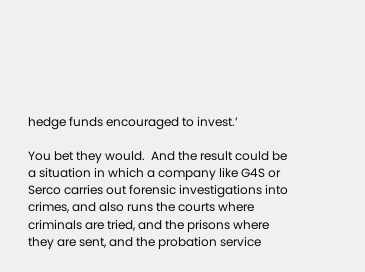hedge funds encouraged to invest.’

You bet they would.  And the result could be a situation in which a company like G4S or Serco carries out forensic investigations into crimes, and also runs the courts where criminals are tried, and the prisons where they are sent, and the probation service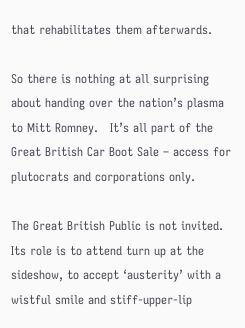that rehabilitates them afterwards.

So there is nothing at all surprising about handing over the nation’s plasma to Mitt Romney.   It’s all part of the Great British Car Boot Sale – access for plutocrats and corporations only.

The Great British Public is not invited.   Its role is to attend turn up at the sideshow, to accept ‘austerity’ with a wistful smile and stiff-upper-lip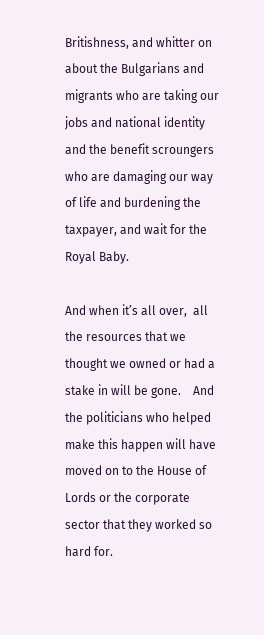Britishness, and whitter on about the Bulgarians and migrants who are taking our jobs and national identity and the benefit scroungers who are damaging our way of life and burdening the taxpayer, and wait for the Royal Baby.

And when it’s all over,  all the resources that we thought we owned or had a stake in will be gone.    And the politicians who helped make this happen will have moved on to the House of Lords or the corporate sector that they worked so hard for.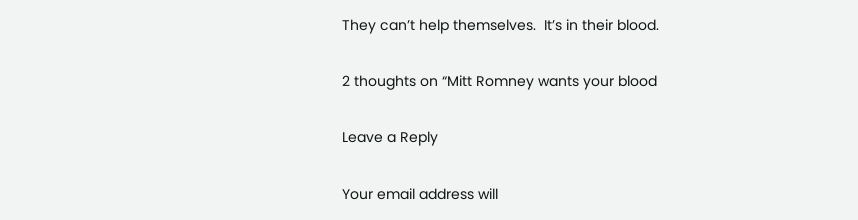They can’t help themselves.  It’s in their blood.

2 thoughts on “Mitt Romney wants your blood

Leave a Reply

Your email address will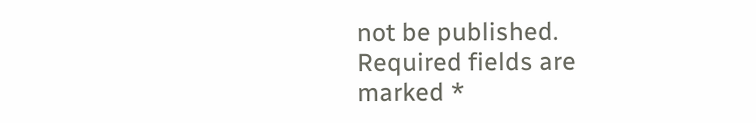not be published. Required fields are marked *